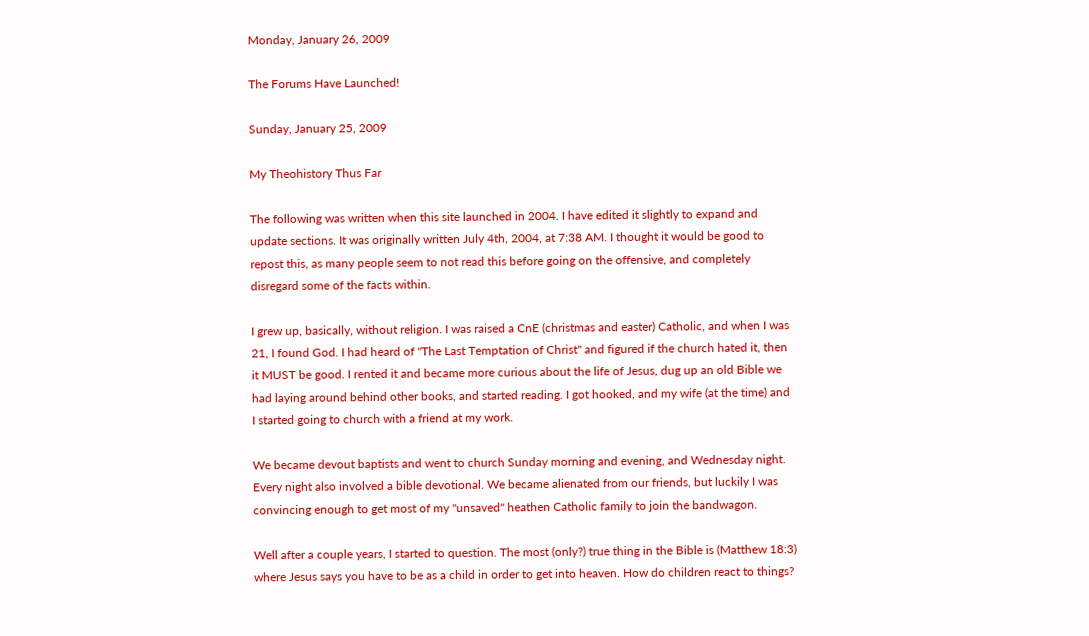Monday, January 26, 2009

The Forums Have Launched!

Sunday, January 25, 2009

My Theohistory Thus Far

The following was written when this site launched in 2004. I have edited it slightly to expand and update sections. It was originally written July 4th, 2004, at 7:38 AM. I thought it would be good to repost this, as many people seem to not read this before going on the offensive, and completely disregard some of the facts within.

I grew up, basically, without religion. I was raised a CnE (christmas and easter) Catholic, and when I was 21, I found God. I had heard of "The Last Temptation of Christ" and figured if the church hated it, then it MUST be good. I rented it and became more curious about the life of Jesus, dug up an old Bible we had laying around behind other books, and started reading. I got hooked, and my wife (at the time) and I started going to church with a friend at my work.

We became devout baptists and went to church Sunday morning and evening, and Wednesday night. Every night also involved a bible devotional. We became alienated from our friends, but luckily I was convincing enough to get most of my "unsaved" heathen Catholic family to join the bandwagon.

Well after a couple years, I started to question. The most (only?) true thing in the Bible is (Matthew 18:3) where Jesus says you have to be as a child in order to get into heaven. How do children react to things?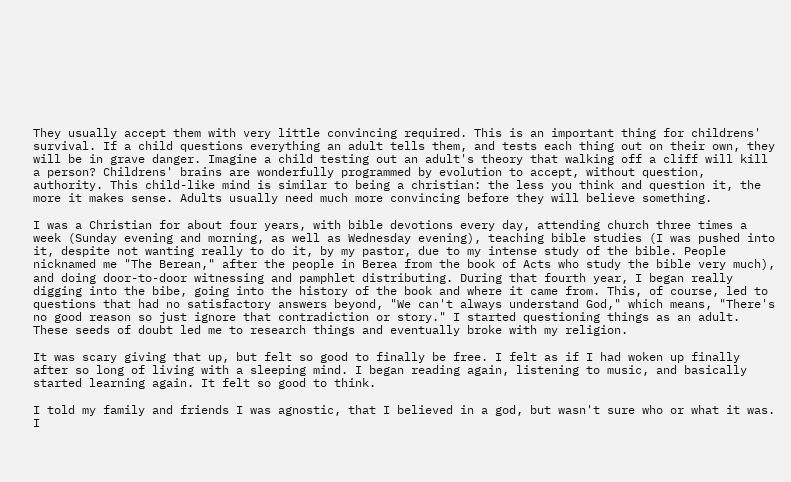They usually accept them with very little convincing required. This is an important thing for childrens' survival. If a child questions everything an adult tells them, and tests each thing out on their own, they will be in grave danger. Imagine a child testing out an adult's theory that walking off a cliff will kill a person? Childrens' brains are wonderfully programmed by evolution to accept, without question, authority. This child-like mind is similar to being a christian: the less you think and question it, the more it makes sense. Adults usually need much more convincing before they will believe something.

I was a Christian for about four years, with bible devotions every day, attending church three times a week (Sunday evening and morning, as well as Wednesday evening), teaching bible studies (I was pushed into it, despite not wanting really to do it, by my pastor, due to my intense study of the bible. People nicknamed me "The Berean," after the people in Berea from the book of Acts who study the bible very much), and doing door-to-door witnessing and pamphlet distributing. During that fourth year, I began really digging into the bibe, going into the history of the book and where it came from. This, of course, led to questions that had no satisfactory answers beyond, "We can't always understand God," which means, "There's no good reason so just ignore that contradiction or story." I started questioning things as an adult. These seeds of doubt led me to research things and eventually broke with my religion.

It was scary giving that up, but felt so good to finally be free. I felt as if I had woken up finally after so long of living with a sleeping mind. I began reading again, listening to music, and basically started learning again. It felt so good to think.

I told my family and friends I was agnostic, that I believed in a god, but wasn't sure who or what it was. I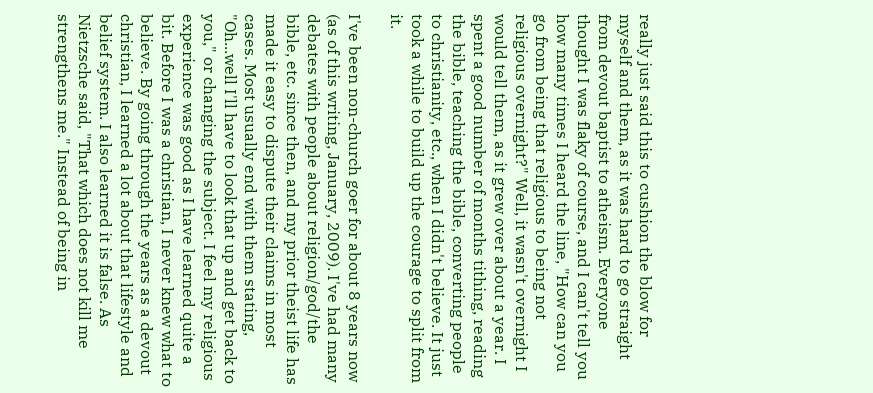really just said this to cushion the blow for myself and them, as it was hard to go straight from devout baptist to atheism. Everyone thought I was flaky of course, and I can't tell you how many times I heard the line, "How can you go from being that religious to being not religious overnight?" Well, it wasn't overnight I would tell them, as it grew over about a year. I spent a good number of months tithing, reading the bible, teaching the bible, converting people to christianity, etc., when I didn't believe. It just took a while to build up the courage to split from it.

I've been non-church goer for about 8 years now (as of this writing, January, 2009). I've had many debates with people about religion/god/the bible, etc. since then, and my prior theist life has made it easy to dispute their claims in most cases. Most usually end with them stating, "Oh...well I'll have to look that up and get back to you," or changing the subject. I feel my religious experience was good as I have learned quite a bit. Before I was a christian, I never knew what to believe. By going through the years as a devout christian, I learned a lot about that lifestyle and belief system. I also learned it is false. As Nietzsche said, "That which does not kill me strengthens me." Instead of being in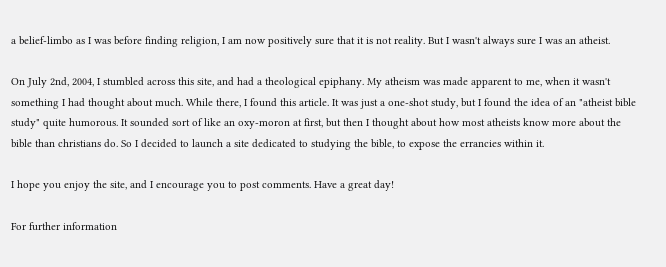a belief-limbo as I was before finding religion, I am now positively sure that it is not reality. But I wasn't always sure I was an atheist.

On July 2nd, 2004, I stumbled across this site, and had a theological epiphany. My atheism was made apparent to me, when it wasn't something I had thought about much. While there, I found this article. It was just a one-shot study, but I found the idea of an "atheist bible study" quite humorous. It sounded sort of like an oxy-moron at first, but then I thought about how most atheists know more about the bible than christians do. So I decided to launch a site dedicated to studying the bible, to expose the errancies within it.

I hope you enjoy the site, and I encourage you to post comments. Have a great day!

For further information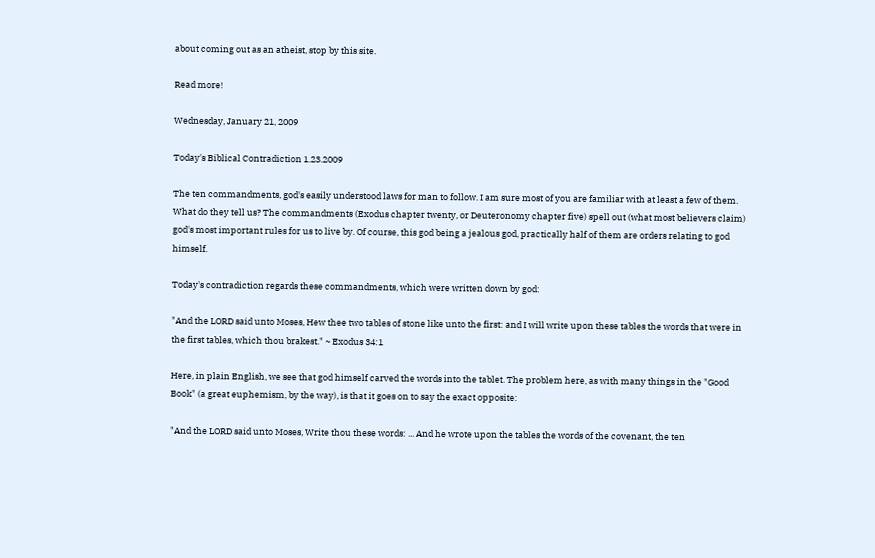about coming out as an atheist, stop by this site.

Read more!

Wednesday, January 21, 2009

Today's Biblical Contradiction 1.23.2009

The ten commandments, god's easily understood laws for man to follow. I am sure most of you are familiar with at least a few of them. What do they tell us? The commandments (Exodus chapter twenty, or Deuteronomy chapter five) spell out (what most believers claim) god's most important rules for us to live by. Of course, this god being a jealous god, practically half of them are orders relating to god himself.

Today's contradiction regards these commandments, which were written down by god:

"And the LORD said unto Moses, Hew thee two tables of stone like unto the first: and I will write upon these tables the words that were in the first tables, which thou brakest." ~ Exodus 34:1

Here, in plain English, we see that god himself carved the words into the tablet. The problem here, as with many things in the "Good Book" (a great euphemism, by the way), is that it goes on to say the exact opposite:

"And the LORD said unto Moses, Write thou these words: ... And he wrote upon the tables the words of the covenant, the ten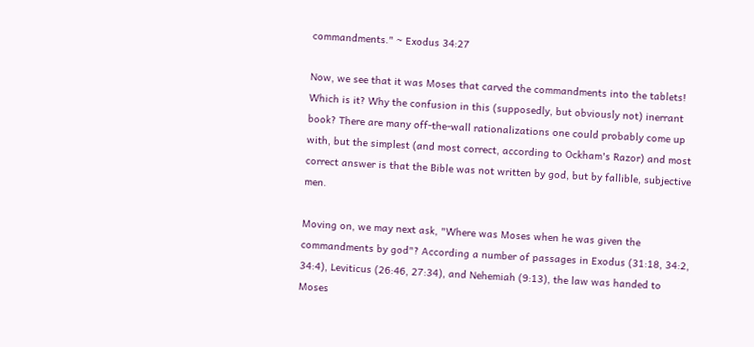commandments." ~ Exodus 34:27

Now, we see that it was Moses that carved the commandments into the tablets! Which is it? Why the confusion in this (supposedly, but obviously not) inerrant book? There are many off-the-wall rationalizations one could probably come up with, but the simplest (and most correct, according to Ockham's Razor) and most correct answer is that the Bible was not written by god, but by fallible, subjective men.

Moving on, we may next ask, "Where was Moses when he was given the commandments by god"? According a number of passages in Exodus (31:18, 34:2, 34:4), Leviticus (26:46, 27:34), and Nehemiah (9:13), the law was handed to Moses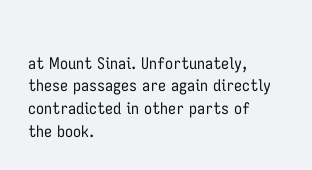at Mount Sinai. Unfortunately, these passages are again directly contradicted in other parts of the book.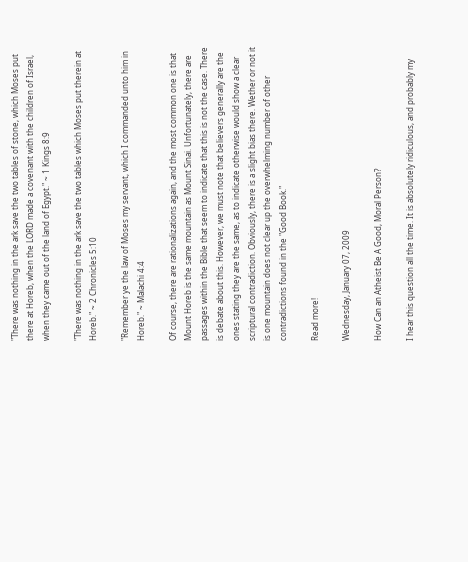"There was nothing in the ark save the two tables of stone, which Moses put there at Horeb, when the LORD made a covenant with the children of Israel, when they came out of the land of Egypt." ~ 1 Kings 8:9

"There was nothing in the ark save the two tables which Moses put therein at Horeb." ~ 2 Chronicles 5:10

"Remember ye the law of Moses my servant, which I commanded unto him in Horeb." ~ Malachi 4:4

Of course, there are rationalizations again, and the most common one is that Mount Horeb is the same mountain as Mount Sinai. Unfortunately, there are passages within the Bible that seem to indicate that this is not the case. There is debate about this. However, we must note that believers generally are the ones stating they are the same, as to indicate otherwise would show a clear scriptural contradiction. Obviously, there is a slight bias there. Wether or not it is one mountain does not clear up the overwhelming number of other contradictions found in the "Good Book."

Read more!

Wednesday, January 07, 2009

How Can an Atheist Be A Good, Moral Person?

I hear this question all the time. It is absolutely ridiculous, and probably my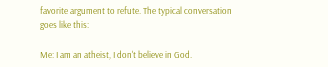favorite argument to refute. The typical conversation goes like this:

Me: I am an atheist, I don't believe in God.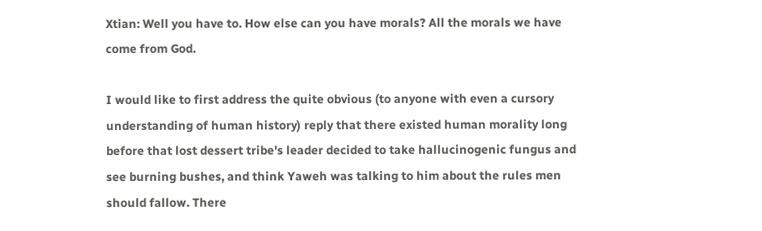Xtian: Well you have to. How else can you have morals? All the morals we have come from God.

I would like to first address the quite obvious (to anyone with even a cursory understanding of human history) reply that there existed human morality long before that lost dessert tribe's leader decided to take hallucinogenic fungus and see burning bushes, and think Yaweh was talking to him about the rules men should fallow. There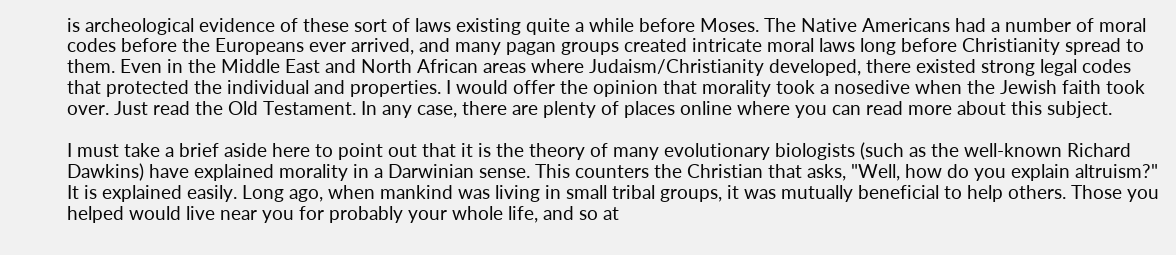is archeological evidence of these sort of laws existing quite a while before Moses. The Native Americans had a number of moral codes before the Europeans ever arrived, and many pagan groups created intricate moral laws long before Christianity spread to them. Even in the Middle East and North African areas where Judaism/Christianity developed, there existed strong legal codes that protected the individual and properties. I would offer the opinion that morality took a nosedive when the Jewish faith took over. Just read the Old Testament. In any case, there are plenty of places online where you can read more about this subject.

I must take a brief aside here to point out that it is the theory of many evolutionary biologists (such as the well-known Richard Dawkins) have explained morality in a Darwinian sense. This counters the Christian that asks, "Well, how do you explain altruism?" It is explained easily. Long ago, when mankind was living in small tribal groups, it was mutually beneficial to help others. Those you helped would live near you for probably your whole life, and so at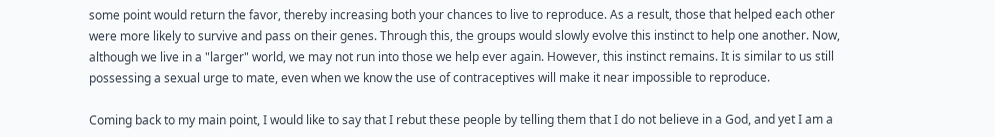some point would return the favor, thereby increasing both your chances to live to reproduce. As a result, those that helped each other were more likely to survive and pass on their genes. Through this, the groups would slowly evolve this instinct to help one another. Now, although we live in a "larger" world, we may not run into those we help ever again. However, this instinct remains. It is similar to us still possessing a sexual urge to mate, even when we know the use of contraceptives will make it near impossible to reproduce.

Coming back to my main point, I would like to say that I rebut these people by telling them that I do not believe in a God, and yet I am a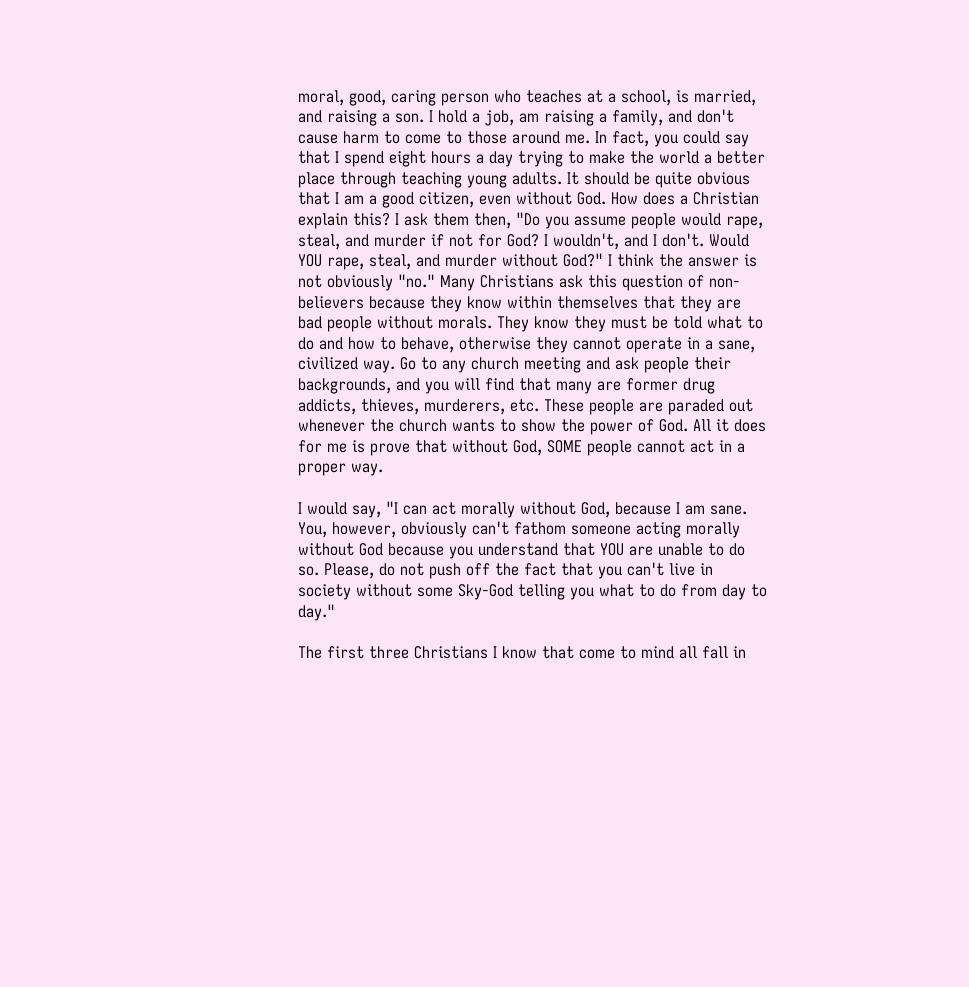moral, good, caring person who teaches at a school, is married, and raising a son. I hold a job, am raising a family, and don't cause harm to come to those around me. In fact, you could say that I spend eight hours a day trying to make the world a better place through teaching young adults. It should be quite obvious that I am a good citizen, even without God. How does a Christian explain this? I ask them then, "Do you assume people would rape, steal, and murder if not for God? I wouldn't, and I don't. Would YOU rape, steal, and murder without God?" I think the answer is not obviously "no." Many Christians ask this question of non-believers because they know within themselves that they are bad people without morals. They know they must be told what to do and how to behave, otherwise they cannot operate in a sane, civilized way. Go to any church meeting and ask people their backgrounds, and you will find that many are former drug addicts, thieves, murderers, etc. These people are paraded out whenever the church wants to show the power of God. All it does for me is prove that without God, SOME people cannot act in a proper way.

I would say, "I can act morally without God, because I am sane. You, however, obviously can't fathom someone acting morally without God because you understand that YOU are unable to do so. Please, do not push off the fact that you can't live in society without some Sky-God telling you what to do from day to day."

The first three Christians I know that come to mind all fall in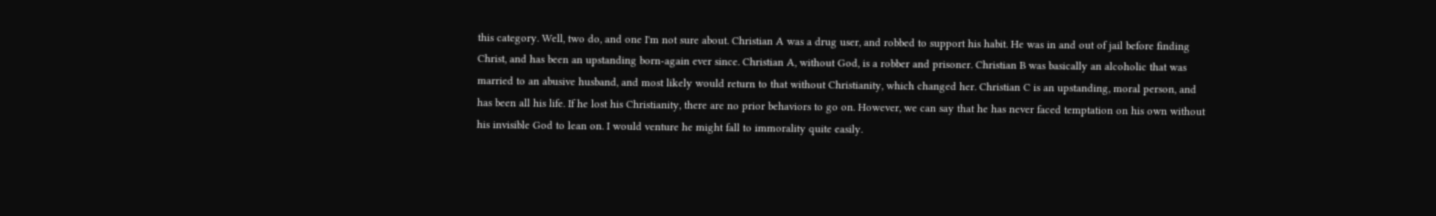this category. Well, two do, and one I'm not sure about. Christian A was a drug user, and robbed to support his habit. He was in and out of jail before finding Christ, and has been an upstanding born-again ever since. Christian A, without God, is a robber and prisoner. Christian B was basically an alcoholic that was married to an abusive husband, and most likely would return to that without Christianity, which changed her. Christian C is an upstanding, moral person, and has been all his life. If he lost his Christianity, there are no prior behaviors to go on. However, we can say that he has never faced temptation on his own without his invisible God to lean on. I would venture he might fall to immorality quite easily.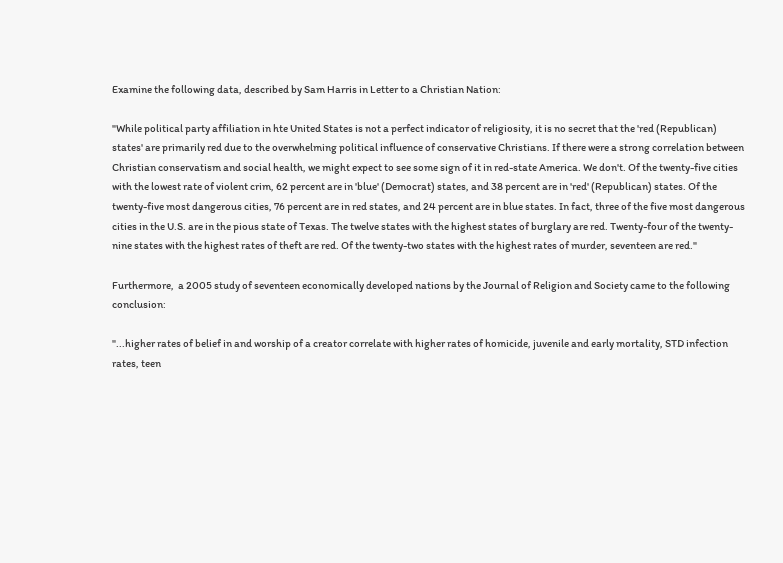Examine the following data, described by Sam Harris in Letter to a Christian Nation:

"While political party affiliation in hte United States is not a perfect indicator of religiosity, it is no secret that the 'red (Republican) states' are primarily red due to the overwhelming political influence of conservative Christians. If there were a strong correlation between Christian conservatism and social health, we might expect to see some sign of it in red-state America. We don't. Of the twenty-five cities with the lowest rate of violent crim, 62 percent are in 'blue' (Democrat) states, and 38 percent are in 'red' (Republican) states. Of the twenty-five most dangerous cities, 76 percent are in red states, and 24 percent are in blue states. In fact, three of the five most dangerous cities in the U.S. are in the pious state of Texas. The twelve states with the highest states of burglary are red. Twenty-four of the twenty-nine states with the highest rates of theft are red. Of the twenty-two states with the highest rates of murder, seventeen are red."

Furthermore,  a 2005 study of seventeen economically developed nations by the Journal of Religion and Society came to the following conclusion:

"...higher rates of belief in and worship of a creator correlate with higher rates of homicide, juvenile and early mortality, STD infection rates, teen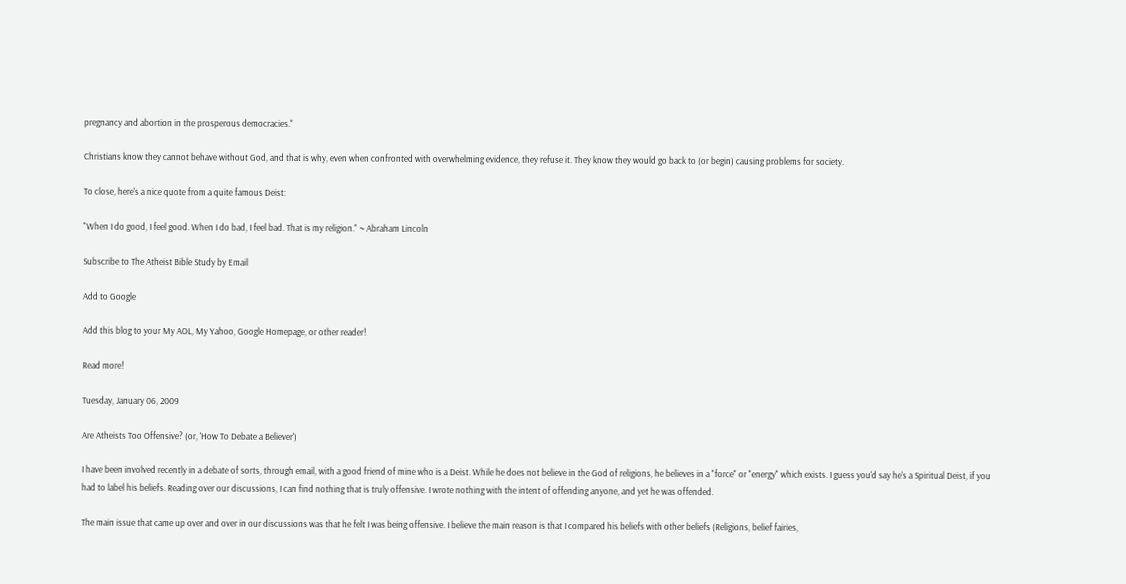pregnancy and abortion in the prosperous democracies."

Christians know they cannot behave without God, and that is why, even when confronted with overwhelming evidence, they refuse it. They know they would go back to (or begin) causing problems for society.

To close, here's a nice quote from a quite famous Deist:

"When I do good, I feel good. When I do bad, I feel bad. That is my religion." ~ Abraham Lincoln

Subscribe to The Atheist Bible Study by Email

Add to Google

Add this blog to your My AOL, My Yahoo, Google Homepage, or other reader!

Read more!

Tuesday, January 06, 2009

Are Atheists Too Offensive? (or, 'How To Debate a Believer')

I have been involved recently in a debate of sorts, through email, with a good friend of mine who is a Deist. While he does not believe in the God of religions, he believes in a "force" or "energy" which exists. I guess you'd say he's a Spiritual Deist, if you had to label his beliefs. Reading over our discussions, I can find nothing that is truly offensive. I wrote nothing with the intent of offending anyone, and yet he was offended.

The main issue that came up over and over in our discussions was that he felt I was being offensive. I believe the main reason is that I compared his beliefs with other beliefs (Religions, belief fairies,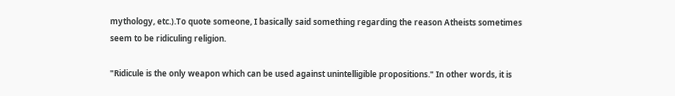mythology, etc.).To quote someone, I basically said something regarding the reason Atheists sometimes seem to be ridiculing religion.

"Ridicule is the only weapon which can be used against unintelligible propositions." In other words, it is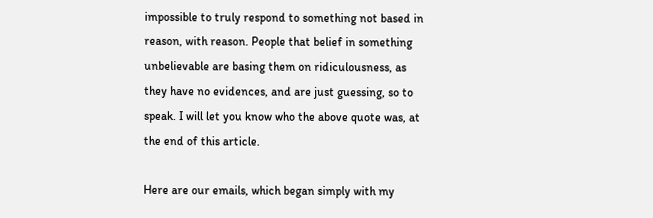impossible to truly respond to something not based in reason, with reason. People that belief in something unbelievable are basing them on ridiculousness, as they have no evidences, and are just guessing, so to speak. I will let you know who the above quote was, at the end of this article.

Here are our emails, which began simply with my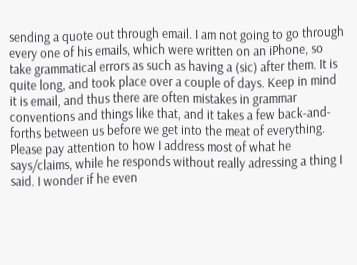sending a quote out through email. I am not going to go through every one of his emails, which were written on an iPhone, so take grammatical errors as such as having a (sic) after them. It is quite long, and took place over a couple of days. Keep in mind it is email, and thus there are often mistakes in grammar conventions and things like that, and it takes a few back-and-forths between us before we get into the meat of everything. Please pay attention to how I address most of what he says/claims, while he responds without really adressing a thing I said. I wonder if he even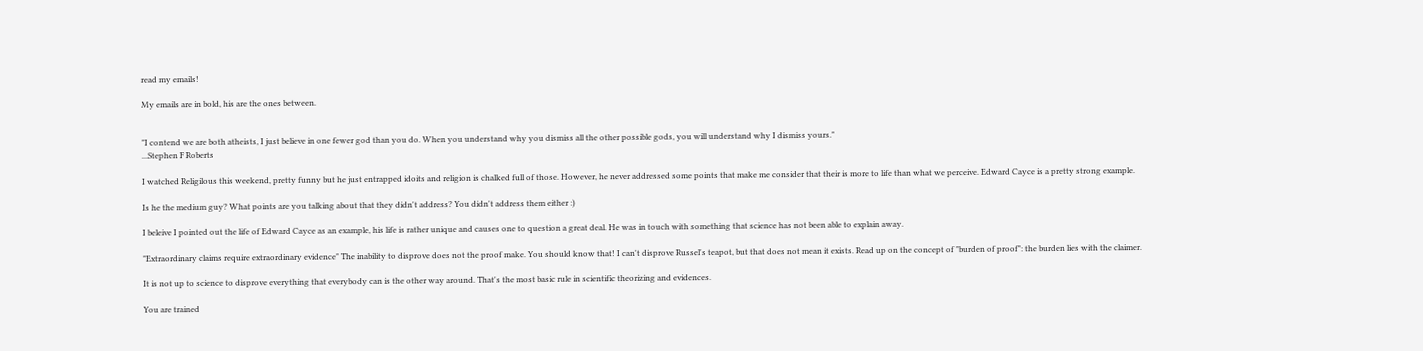read my emails!

My emails are in bold, his are the ones between.


"I contend we are both atheists, I just believe in one fewer god than you do. When you understand why you dismiss all the other possible gods, you will understand why I dismiss yours."
...Stephen F Roberts

I watched Religilous this weekend, pretty funny but he just entrapped idoits and religion is chalked full of those. However, he never addressed some points that make me consider that their is more to life than what we perceive. Edward Cayce is a pretty strong example.

Is he the medium guy? What points are you talking about that they didn't address? You didn't address them either :)

I beleive I pointed out the life of Edward Cayce as an example, his life is rather unique and causes one to question a great deal. He was in touch with something that science has not been able to explain away.

"Extraordinary claims require extraordinary evidence" The inability to disprove does not the proof make. You should know that! I can't disprove Russel's teapot, but that does not mean it exists. Read up on the concept of "burden of proof": the burden lies with the claimer.

It is not up to science to disprove everything that everybody can is the other way around. That's the most basic rule in scientific theorizing and evidences.

You are trained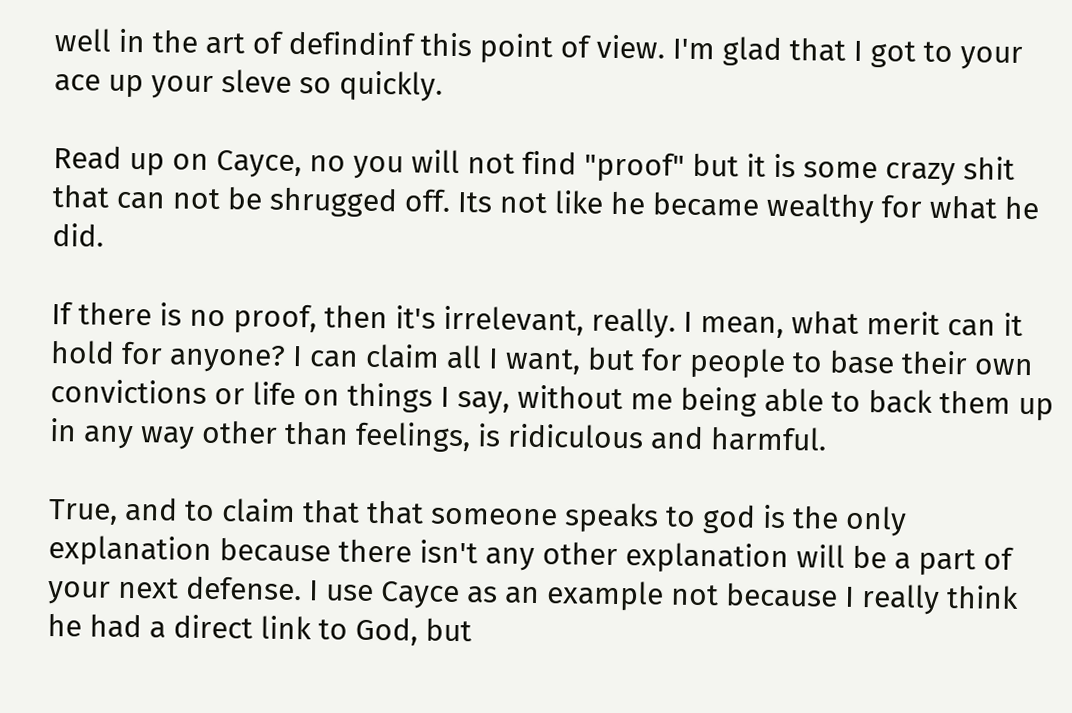well in the art of defindinf this point of view. I'm glad that I got to your ace up your sleve so quickly.

Read up on Cayce, no you will not find "proof" but it is some crazy shit that can not be shrugged off. Its not like he became wealthy for what he did.

If there is no proof, then it's irrelevant, really. I mean, what merit can it hold for anyone? I can claim all I want, but for people to base their own convictions or life on things I say, without me being able to back them up in any way other than feelings, is ridiculous and harmful.

True, and to claim that that someone speaks to god is the only explanation because there isn't any other explanation will be a part of your next defense. I use Cayce as an example not because I really think he had a direct link to God, but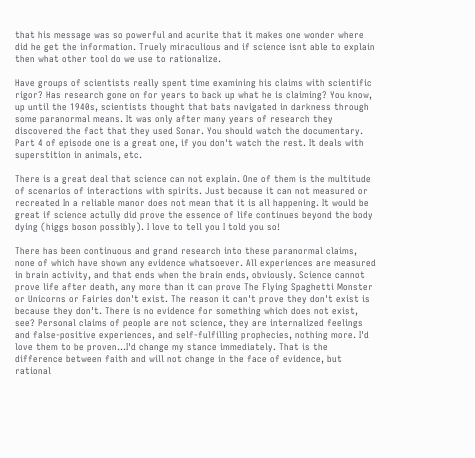that his message was so powerful and acurite that it makes one wonder where did he get the information. Truely miraculious and if science isnt able to explain then what other tool do we use to rationalize.

Have groups of scientists really spent time examining his claims with scientific rigor? Has research gone on for years to back up what he is claiming? You know, up until the 1940s, scientists thought that bats navigated in darkness through some paranormal means. It was only after many years of research they discovered the fact that they used Sonar. You should watch the documentary. Part 4 of episode one is a great one, if you don't watch the rest. It deals with superstition in animals, etc.

There is a great deal that science can not explain. One of them is the multitude of scenarios of interactions with spirits. Just because it can not measured or recreated In a reliable manor does not mean that it is all happening. It would be great if science actully did prove the essence of life continues beyond the body dying (higgs boson possibly). I love to tell you I told you so!

There has been continuous and grand research into these paranormal claims, none of which have shown any evidence whatsoever. All experiences are measured in brain activity, and that ends when the brain ends, obviously. Science cannot prove life after death, any more than it can prove The Flying Spaghetti Monster or Unicorns or Fairies don't exist. The reason it can't prove they don't exist is because they don't. There is no evidence for something which does not exist, see? Personal claims of people are not science, they are internalized feelings and false-positive experiences, and self-fulfilling prophecies, nothing more. I'd love them to be proven...I'd change my stance immediately. That is the difference between faith and will not change in the face of evidence, but rational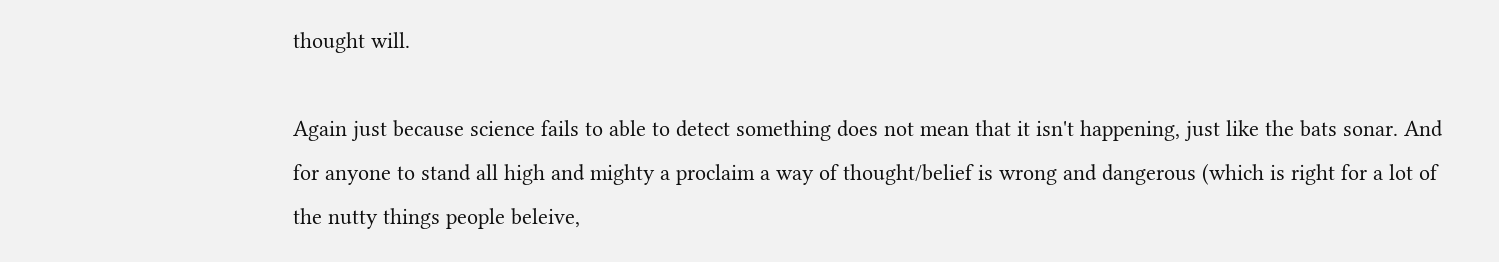thought will.

Again just because science fails to able to detect something does not mean that it isn't happening, just like the bats sonar. And for anyone to stand all high and mighty a proclaim a way of thought/belief is wrong and dangerous (which is right for a lot of the nutty things people beleive,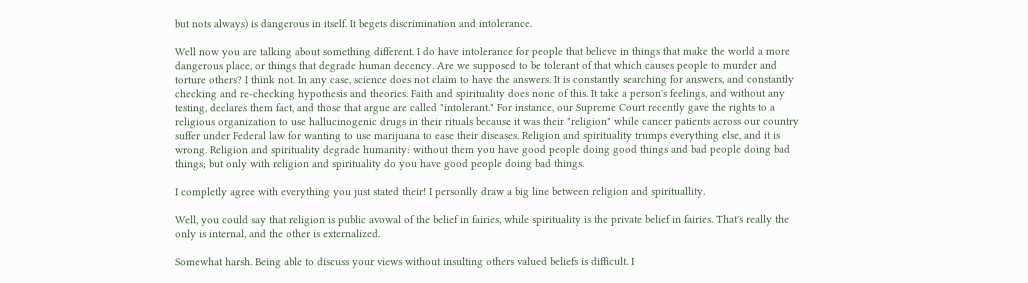but nots always) is dangerous in itself. It begets discrimination and intolerance.

Well now you are talking about something different. I do have intolerance for people that believe in things that make the world a more dangerous place, or things that degrade human decency. Are we supposed to be tolerant of that which causes people to murder and torture others? I think not. In any case, science does not claim to have the answers. It is constantly searching for answers, and constantly checking and re-checking hypothesis and theories. Faith and spirituality does none of this. It take a person's feelings, and without any testing, declares them fact, and those that argue are called "intolerant." For instance, our Supreme Court recently gave the rights to a religious organization to use hallucinogenic drugs in their rituals because it was their "religion" while cancer patients across our country suffer under Federal law for wanting to use marijuana to ease their diseases. Religion and spirituality trumps everything else, and it is wrong. Religion and spirituality degrade humanity: without them you have good people doing good things and bad people doing bad things; but only with religion and spirituality do you have good people doing bad things.

I completly agree with everything you just stated their! I personlly draw a big line between religion and spirituallity.

Well, you could say that religion is public avowal of the belief in fairies, while spirituality is the private belief in fairies. That's really the only is internal, and the other is externalized.

Somewhat harsh. Being able to discuss your views without insulting others valued beliefs is difficult. I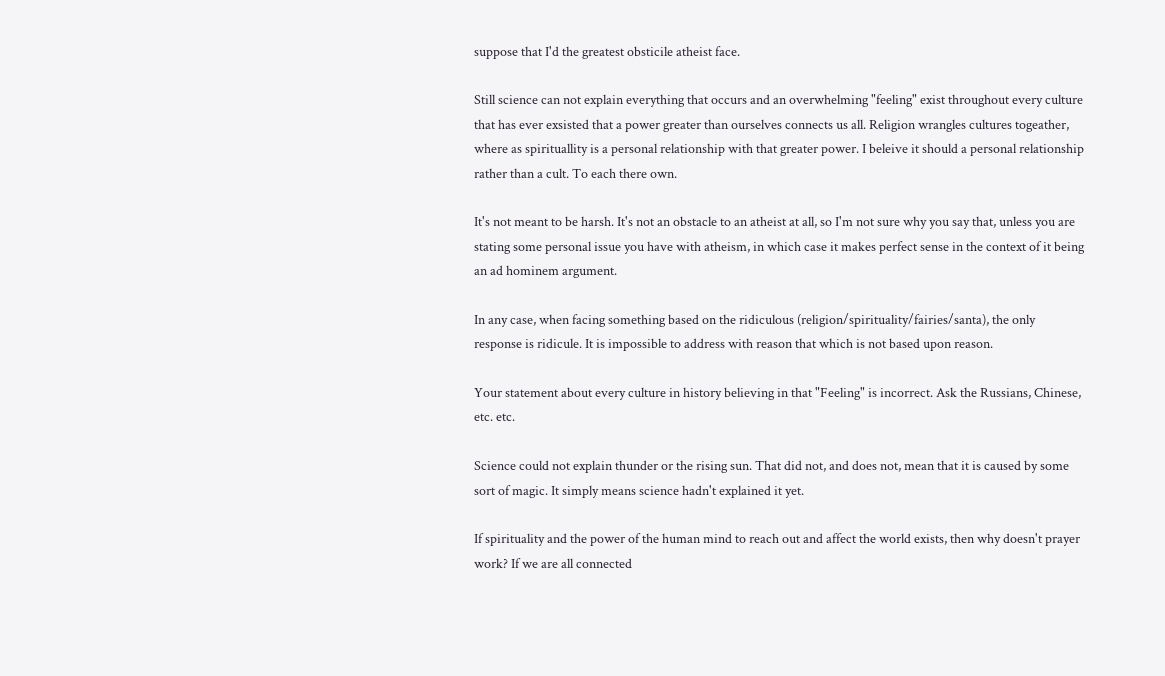suppose that I'd the greatest obsticile atheist face.

Still science can not explain everything that occurs and an overwhelming "feeling" exist throughout every culture that has ever exsisted that a power greater than ourselves connects us all. Religion wrangles cultures togeather, where as spirituallity is a personal relationship with that greater power. I beleive it should a personal relationship rather than a cult. To each there own.

It's not meant to be harsh. It's not an obstacle to an atheist at all, so I'm not sure why you say that, unless you are stating some personal issue you have with atheism, in which case it makes perfect sense in the context of it being an ad hominem argument.

In any case, when facing something based on the ridiculous (religion/spirituality/fairies/santa), the only response is ridicule. It is impossible to address with reason that which is not based upon reason.

Your statement about every culture in history believing in that "Feeling" is incorrect. Ask the Russians, Chinese, etc. etc.

Science could not explain thunder or the rising sun. That did not, and does not, mean that it is caused by some sort of magic. It simply means science hadn't explained it yet.

If spirituality and the power of the human mind to reach out and affect the world exists, then why doesn't prayer work? If we are all connected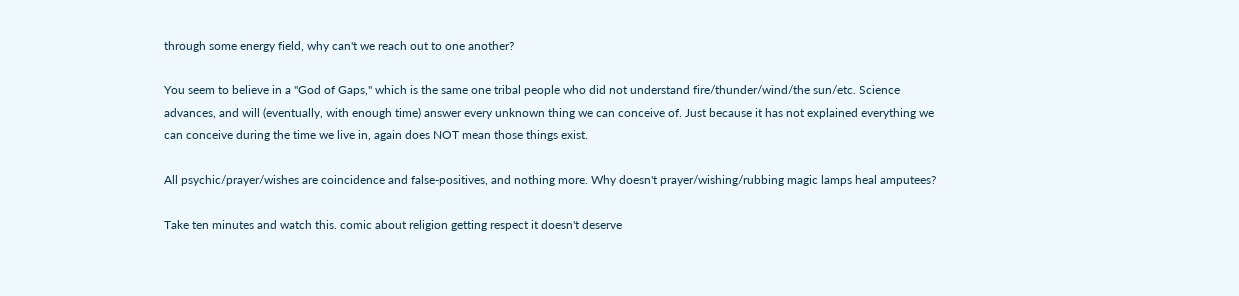through some energy field, why can't we reach out to one another?

You seem to believe in a "God of Gaps," which is the same one tribal people who did not understand fire/thunder/wind/the sun/etc. Science advances, and will (eventually, with enough time) answer every unknown thing we can conceive of. Just because it has not explained everything we can conceive during the time we live in, again does NOT mean those things exist.

All psychic/prayer/wishes are coincidence and false-positives, and nothing more. Why doesn't prayer/wishing/rubbing magic lamps heal amputees?

Take ten minutes and watch this. comic about religion getting respect it doesn't deserve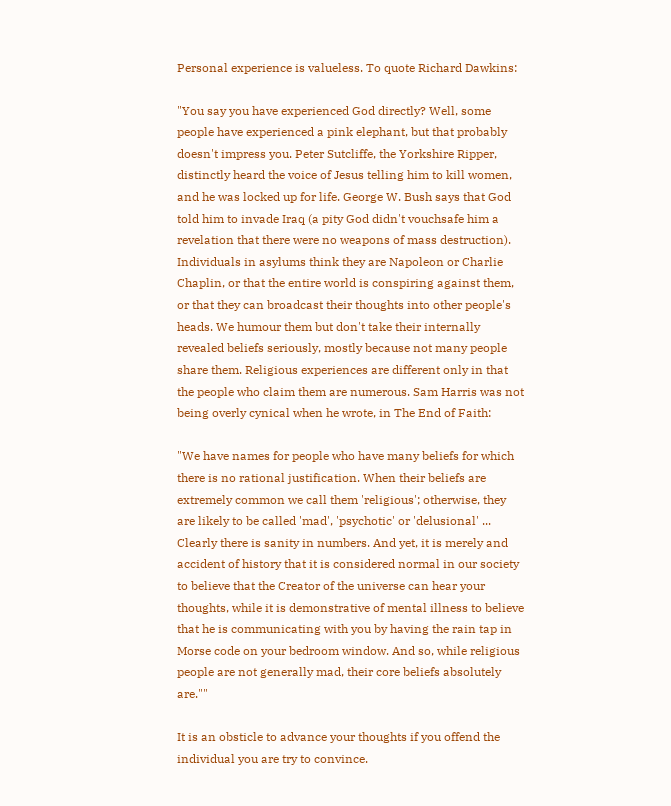Personal experience is valueless. To quote Richard Dawkins:

"You say you have experienced God directly? Well, some people have experienced a pink elephant, but that probably doesn't impress you. Peter Sutcliffe, the Yorkshire Ripper, distinctly heard the voice of Jesus telling him to kill women, and he was locked up for life. George W. Bush says that God told him to invade Iraq (a pity God didn't vouchsafe him a revelation that there were no weapons of mass destruction). Individuals in asylums think they are Napoleon or Charlie Chaplin, or that the entire world is conspiring against them, or that they can broadcast their thoughts into other people's heads. We humour them but don't take their internally revealed beliefs seriously, mostly because not many people share them. Religious experiences are different only in that the people who claim them are numerous. Sam Harris was not being overly cynical when he wrote, in The End of Faith:

"We have names for people who have many beliefs for which there is no rational justification. When their beliefs are extremely common we call them 'religious'; otherwise, they are likely to be called 'mad', 'psychotic' or 'delusional' ... Clearly there is sanity in numbers. And yet, it is merely and accident of history that it is considered normal in our society to believe that the Creator of the universe can hear your thoughts, while it is demonstrative of mental illness to believe that he is communicating with you by having the rain tap in Morse code on your bedroom window. And so, while religious people are not generally mad, their core beliefs absolutely are.""

It is an obsticle to advance your thoughts if you offend the individual you are try to convince.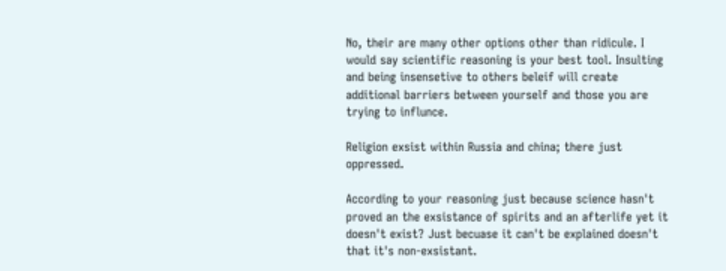No, their are many other options other than ridicule. I would say scientific reasoning is your best tool. Insulting and being insensetive to others beleif will create additional barriers between yourself and those you are trying to influnce.

Religion exsist within Russia and china; there just oppressed.

According to your reasoning just because science hasn't proved an the exsistance of spirits and an afterlife yet it doesn't exist? Just becuase it can't be explained doesn't that it's non-exsistant.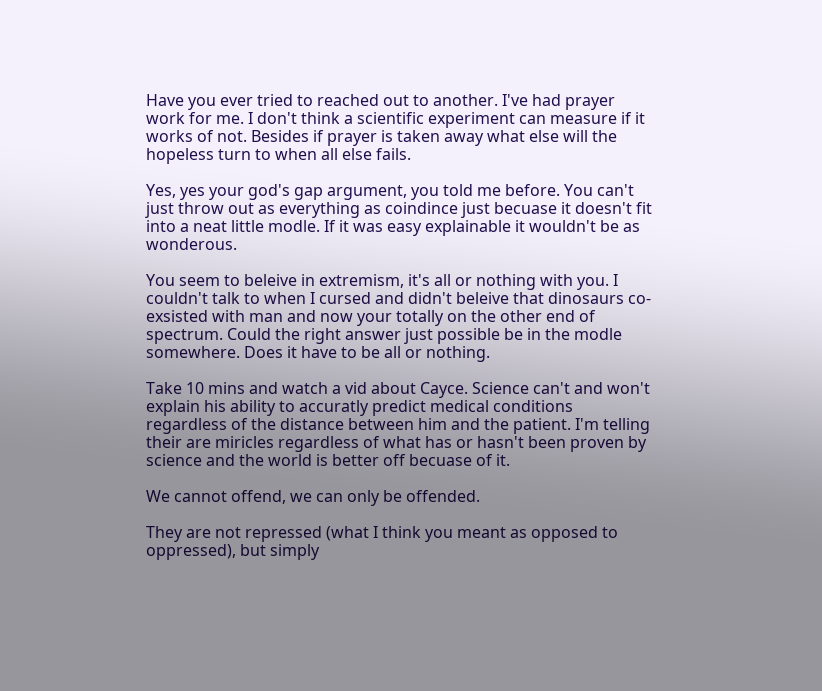Have you ever tried to reached out to another. I've had prayer work for me. I don't think a scientific experiment can measure if it works of not. Besides if prayer is taken away what else will the hopeless turn to when all else fails.

Yes, yes your god's gap argument, you told me before. You can't just throw out as everything as coindince just becuase it doesn't fit into a neat little modle. If it was easy explainable it wouldn't be as wonderous.

You seem to beleive in extremism, it's all or nothing with you. I couldn't talk to when I cursed and didn't beleive that dinosaurs co-exsisted with man and now your totally on the other end of spectrum. Could the right answer just possible be in the modle somewhere. Does it have to be all or nothing.

Take 10 mins and watch a vid about Cayce. Science can't and won't explain his ability to accuratly predict medical conditions regardless of the distance between him and the patient. I'm telling their are miricles regardless of what has or hasn't been proven by science and the world is better off becuase of it.

We cannot offend, we can only be offended.

They are not repressed (what I think you meant as opposed to oppressed), but simply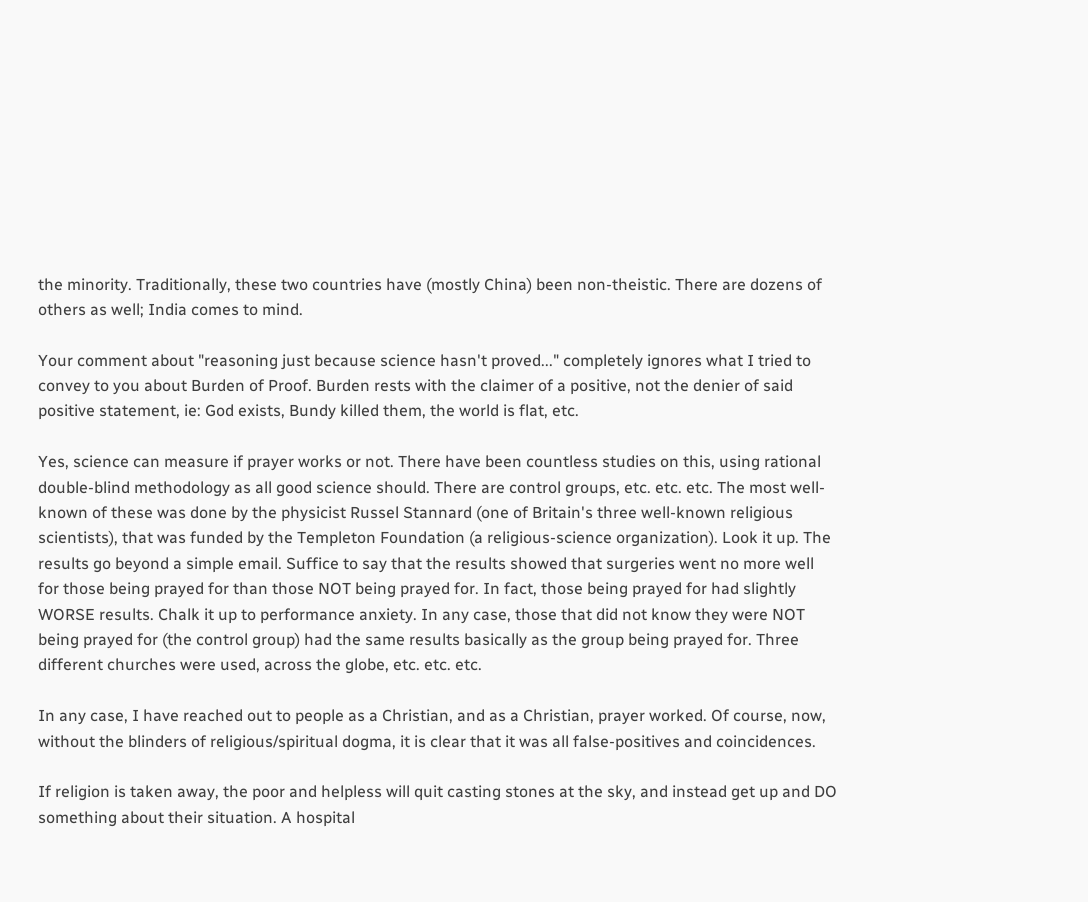the minority. Traditionally, these two countries have (mostly China) been non-theistic. There are dozens of others as well; India comes to mind.

Your comment about "reasoning just because science hasn't proved..." completely ignores what I tried to convey to you about Burden of Proof. Burden rests with the claimer of a positive, not the denier of said positive statement, ie: God exists, Bundy killed them, the world is flat, etc.

Yes, science can measure if prayer works or not. There have been countless studies on this, using rational double-blind methodology as all good science should. There are control groups, etc. etc. etc. The most well-known of these was done by the physicist Russel Stannard (one of Britain's three well-known religious scientists), that was funded by the Templeton Foundation (a religious-science organization). Look it up. The results go beyond a simple email. Suffice to say that the results showed that surgeries went no more well for those being prayed for than those NOT being prayed for. In fact, those being prayed for had slightly WORSE results. Chalk it up to performance anxiety. In any case, those that did not know they were NOT being prayed for (the control group) had the same results basically as the group being prayed for. Three different churches were used, across the globe, etc. etc. etc.

In any case, I have reached out to people as a Christian, and as a Christian, prayer worked. Of course, now, without the blinders of religious/spiritual dogma, it is clear that it was all false-positives and coincidences.

If religion is taken away, the poor and helpless will quit casting stones at the sky, and instead get up and DO something about their situation. A hospital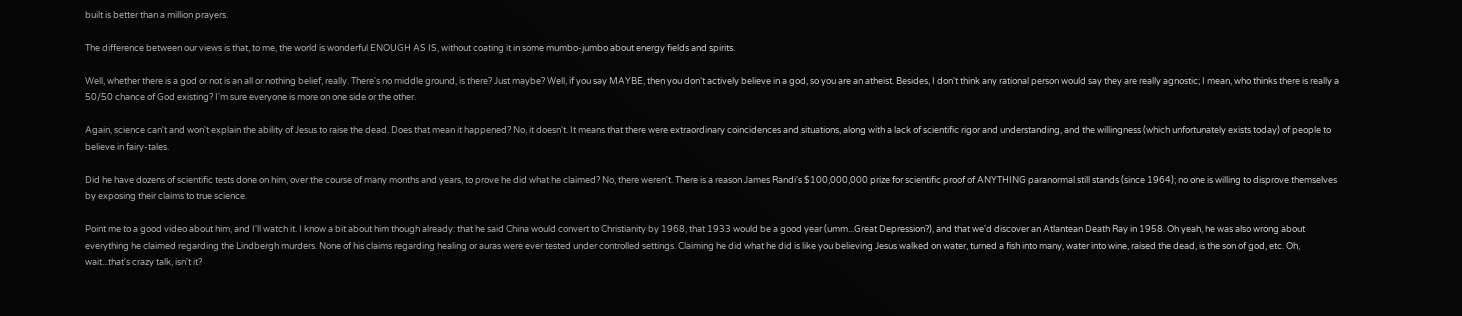built is better than a million prayers.

The difference between our views is that, to me, the world is wonderful ENOUGH AS IS, without coating it in some mumbo-jumbo about energy fields and spirits.

Well, whether there is a god or not is an all or nothing belief, really. There's no middle ground, is there? Just maybe? Well, if you say MAYBE, then you don't actively believe in a god, so you are an atheist. Besides, I don't think any rational person would say they are really agnostic; I mean, who thinks there is really a 50/50 chance of God existing? I'm sure everyone is more on one side or the other.

Again, science can't and won't explain the ability of Jesus to raise the dead. Does that mean it happened? No, it doesn't. It means that there were extraordinary coincidences and situations, along with a lack of scientific rigor and understanding, and the willingness (which unfortunately exists today) of people to believe in fairy-tales.

Did he have dozens of scientific tests done on him, over the course of many months and years, to prove he did what he claimed? No, there weren't. There is a reason James Randi's $100,000,000 prize for scientific proof of ANYTHING paranormal still stands (since 1964); no one is willing to disprove themselves by exposing their claims to true science.

Point me to a good video about him, and I'll watch it. I know a bit about him though already: that he said China would convert to Christianity by 1968, that 1933 would be a good year (umm...Great Depression?), and that we'd discover an Atlantean Death Ray in 1958. Oh yeah, he was also wrong about everything he claimed regarding the Lindbergh murders. None of his claims regarding healing or auras were ever tested under controlled settings. Claiming he did what he did is like you believing Jesus walked on water, turned a fish into many, water into wine, raised the dead, is the son of god, etc. Oh, wait...that's crazy talk, isn't it?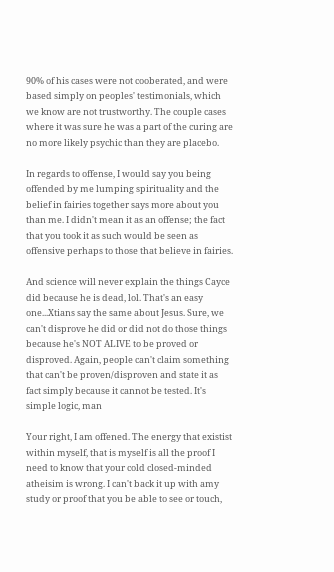90% of his cases were not cooberated, and were based simply on peoples' testimonials, which we know are not trustworthy. The couple cases where it was sure he was a part of the curing are no more likely psychic than they are placebo.

In regards to offense, I would say you being offended by me lumping spirituality and the belief in fairies together says more about you than me. I didn't mean it as an offense; the fact that you took it as such would be seen as offensive perhaps to those that believe in fairies.

And science will never explain the things Cayce did because he is dead, lol. That's an easy one...Xtians say the same about Jesus. Sure, we can't disprove he did or did not do those things because he's NOT ALIVE to be proved or disproved. Again, people can't claim something that can't be proven/disproven and state it as fact simply because it cannot be tested. It's simple logic, man

Your right, I am offened. The energy that existist within myself, that is myself is all the proof I need to know that your cold closed-minded atheisim is wrong. I can't back it up with amy study or proof that you be able to see or touch,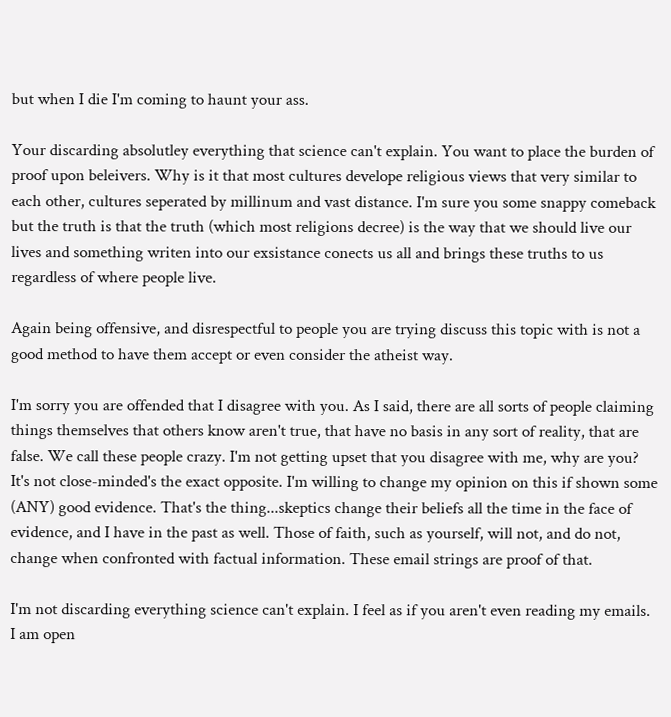but when I die I'm coming to haunt your ass.

Your discarding absolutley everything that science can't explain. You want to place the burden of proof upon beleivers. Why is it that most cultures develope religious views that very similar to each other, cultures seperated by millinum and vast distance. I'm sure you some snappy comeback but the truth is that the truth (which most religions decree) is the way that we should live our lives and something writen into our exsistance conects us all and brings these truths to us regardless of where people live.

Again being offensive, and disrespectful to people you are trying discuss this topic with is not a good method to have them accept or even consider the atheist way.

I'm sorry you are offended that I disagree with you. As I said, there are all sorts of people claiming things themselves that others know aren't true, that have no basis in any sort of reality, that are false. We call these people crazy. I'm not getting upset that you disagree with me, why are you? It's not close-minded's the exact opposite. I'm willing to change my opinion on this if shown some (ANY) good evidence. That's the thing...skeptics change their beliefs all the time in the face of evidence, and I have in the past as well. Those of faith, such as yourself, will not, and do not, change when confronted with factual information. These email strings are proof of that.

I'm not discarding everything science can't explain. I feel as if you aren't even reading my emails. I am open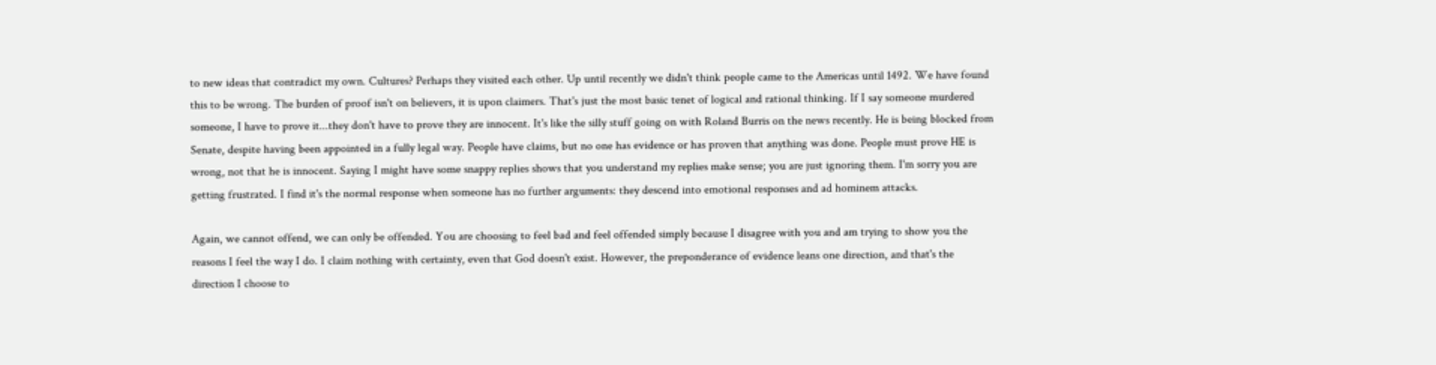to new ideas that contradict my own. Cultures? Perhaps they visited each other. Up until recently we didn't think people came to the Americas until 1492. We have found this to be wrong. The burden of proof isn't on believers, it is upon claimers. That's just the most basic tenet of logical and rational thinking. If I say someone murdered someone, I have to prove it...they don't have to prove they are innocent. It's like the silly stuff going on with Roland Burris on the news recently. He is being blocked from Senate, despite having been appointed in a fully legal way. People have claims, but no one has evidence or has proven that anything was done. People must prove HE is wrong, not that he is innocent. Saying I might have some snappy replies shows that you understand my replies make sense; you are just ignoring them. I'm sorry you are getting frustrated. I find it's the normal response when someone has no further arguments: they descend into emotional responses and ad hominem attacks.

Again, we cannot offend, we can only be offended. You are choosing to feel bad and feel offended simply because I disagree with you and am trying to show you the reasons I feel the way I do. I claim nothing with certainty, even that God doesn't exist. However, the preponderance of evidence leans one direction, and that's the direction I choose to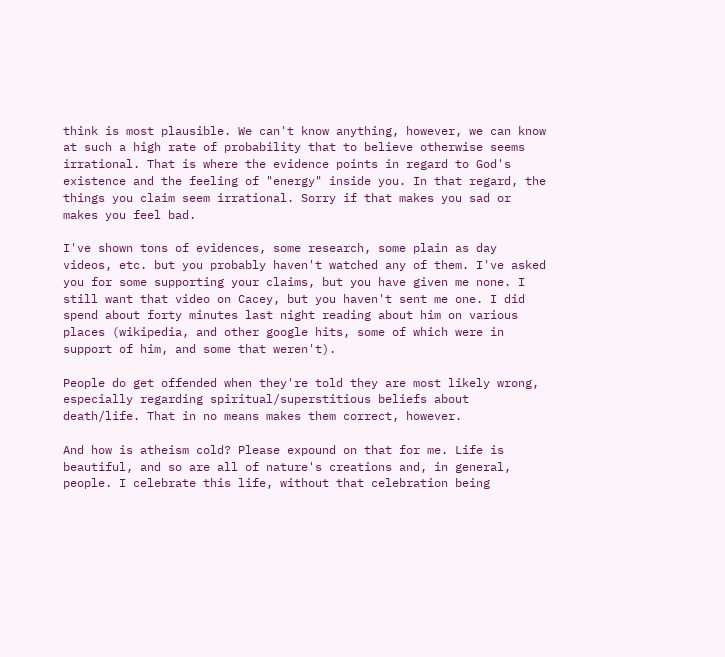think is most plausible. We can't know anything, however, we can know at such a high rate of probability that to believe otherwise seems irrational. That is where the evidence points in regard to God's existence and the feeling of "energy" inside you. In that regard, the things you claim seem irrational. Sorry if that makes you sad or makes you feel bad.

I've shown tons of evidences, some research, some plain as day videos, etc. but you probably haven't watched any of them. I've asked you for some supporting your claims, but you have given me none. I still want that video on Cacey, but you haven't sent me one. I did spend about forty minutes last night reading about him on various places (wikipedia, and other google hits, some of which were in support of him, and some that weren't).

People do get offended when they're told they are most likely wrong, especially regarding spiritual/superstitious beliefs about death/life. That in no means makes them correct, however.

And how is atheism cold? Please expound on that for me. Life is beautiful, and so are all of nature's creations and, in general, people. I celebrate this life, without that celebration being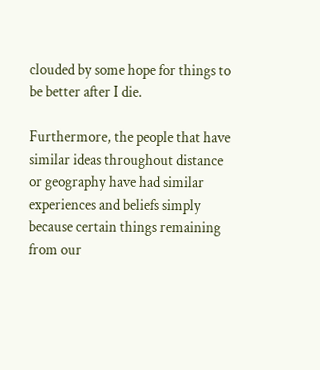clouded by some hope for things to be better after I die.

Furthermore, the people that have similar ideas throughout distance or geography have had similar experiences and beliefs simply because certain things remaining from our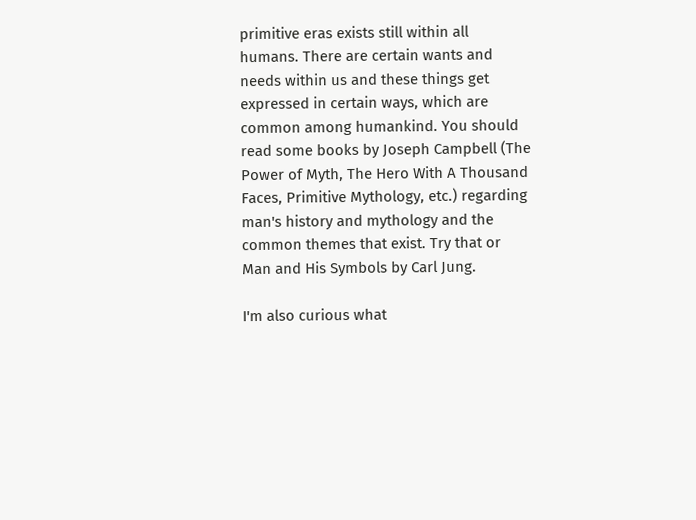primitive eras exists still within all humans. There are certain wants and needs within us and these things get expressed in certain ways, which are common among humankind. You should read some books by Joseph Campbell (The Power of Myth, The Hero With A Thousand Faces, Primitive Mythology, etc.) regarding man's history and mythology and the common themes that exist. Try that or Man and His Symbols by Carl Jung.

I'm also curious what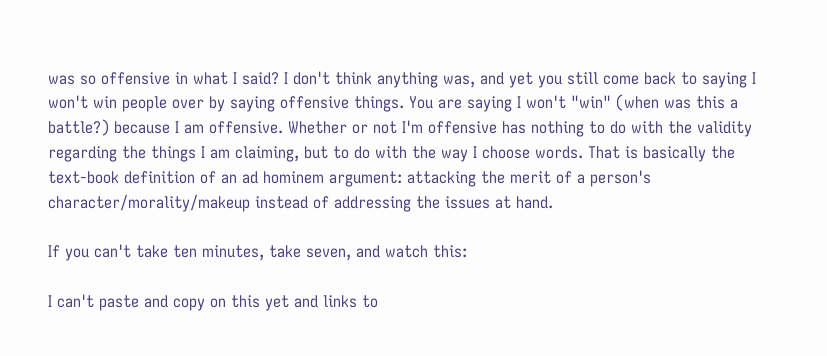was so offensive in what I said? I don't think anything was, and yet you still come back to saying I won't win people over by saying offensive things. You are saying I won't "win" (when was this a battle?) because I am offensive. Whether or not I'm offensive has nothing to do with the validity regarding the things I am claiming, but to do with the way I choose words. That is basically the text-book definition of an ad hominem argument: attacking the merit of a person's character/morality/makeup instead of addressing the issues at hand.

If you can't take ten minutes, take seven, and watch this:

I can't paste and copy on this yet and links to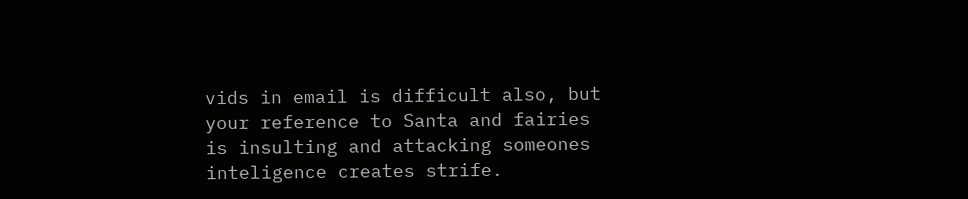vids in email is difficult also, but your reference to Santa and fairies is insulting and attacking someones inteligence creates strife.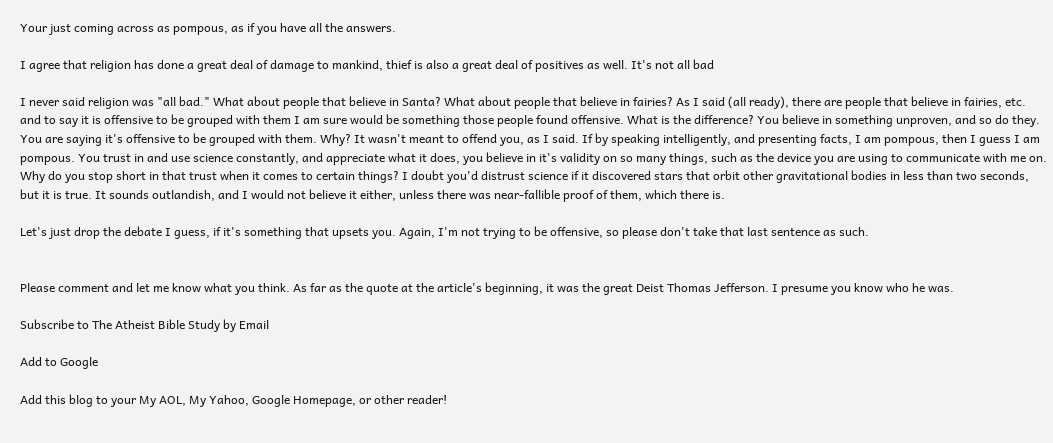Your just coming across as pompous, as if you have all the answers.

I agree that religion has done a great deal of damage to mankind, thief is also a great deal of positives as well. It's not all bad

I never said religion was "all bad." What about people that believe in Santa? What about people that believe in fairies? As I said (all ready), there are people that believe in fairies, etc. and to say it is offensive to be grouped with them I am sure would be something those people found offensive. What is the difference? You believe in something unproven, and so do they. You are saying it's offensive to be grouped with them. Why? It wasn't meant to offend you, as I said. If by speaking intelligently, and presenting facts, I am pompous, then I guess I am pompous. You trust in and use science constantly, and appreciate what it does, you believe in it's validity on so many things, such as the device you are using to communicate with me on. Why do you stop short in that trust when it comes to certain things? I doubt you'd distrust science if it discovered stars that orbit other gravitational bodies in less than two seconds, but it is true. It sounds outlandish, and I would not believe it either, unless there was near-fallible proof of them, which there is.

Let's just drop the debate I guess, if it's something that upsets you. Again, I'm not trying to be offensive, so please don't take that last sentence as such.


Please comment and let me know what you think. As far as the quote at the article's beginning, it was the great Deist Thomas Jefferson. I presume you know who he was.

Subscribe to The Atheist Bible Study by Email

Add to Google

Add this blog to your My AOL, My Yahoo, Google Homepage, or other reader!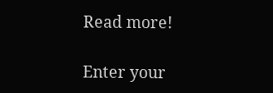Read more!

Enter your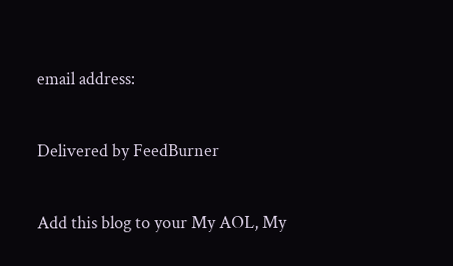email address:

Delivered by FeedBurner

Add this blog to your My AOL, My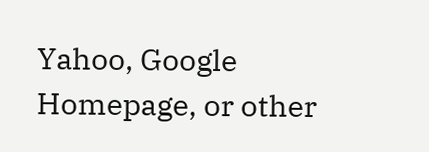Yahoo, Google Homepage, or other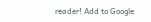reader! Add to Google